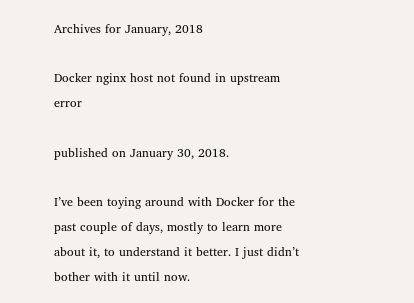Archives for January, 2018

Docker nginx host not found in upstream error

published on January 30, 2018.

I’ve been toying around with Docker for the past couple of days, mostly to learn more about it, to understand it better. I just didn’t bother with it until now.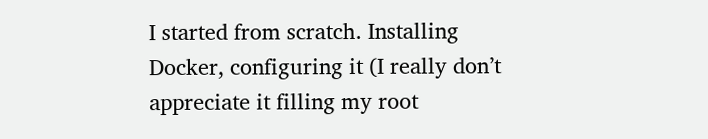I started from scratch. Installing Docker, configuring it (I really don’t appreciate it filling my root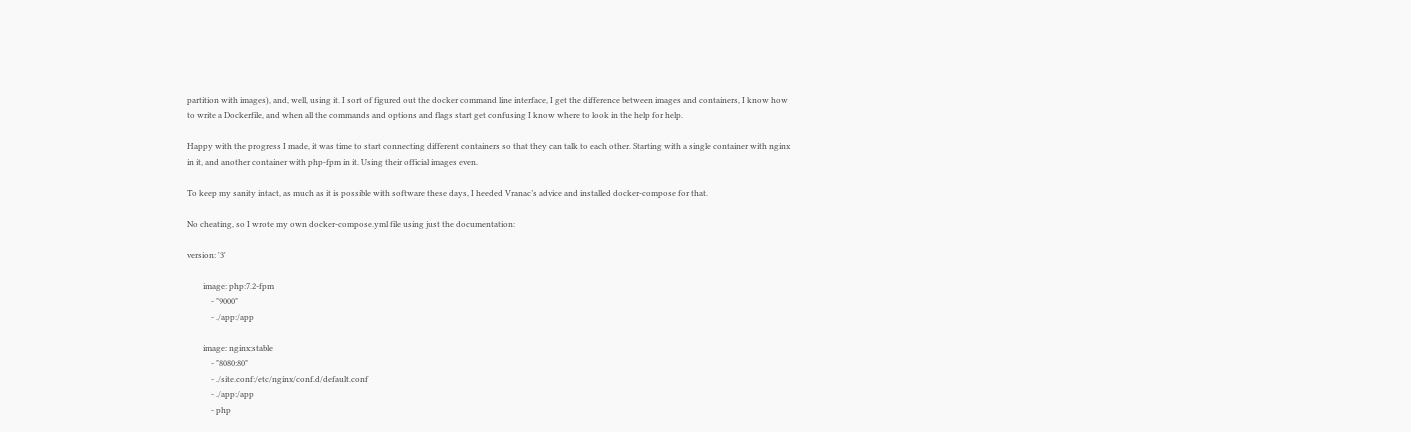partition with images), and, well, using it. I sort of figured out the docker command line interface, I get the difference between images and containers, I know how to write a Dockerfile, and when all the commands and options and flags start get confusing I know where to look in the help for help.

Happy with the progress I made, it was time to start connecting different containers so that they can talk to each other. Starting with a single container with nginx in it, and another container with php-fpm in it. Using their official images even.

To keep my sanity intact, as much as it is possible with software these days, I heeded Vranac’s advice and installed docker-compose for that.

No cheating, so I wrote my own docker-compose.yml file using just the documentation:

version: '3'

        image: php:7.2-fpm
            - "9000"
            - ./app:/app

        image: nginx:stable
            - "8080:80"
            - ./site.conf:/etc/nginx/conf.d/default.conf
            - ./app:/app
            - php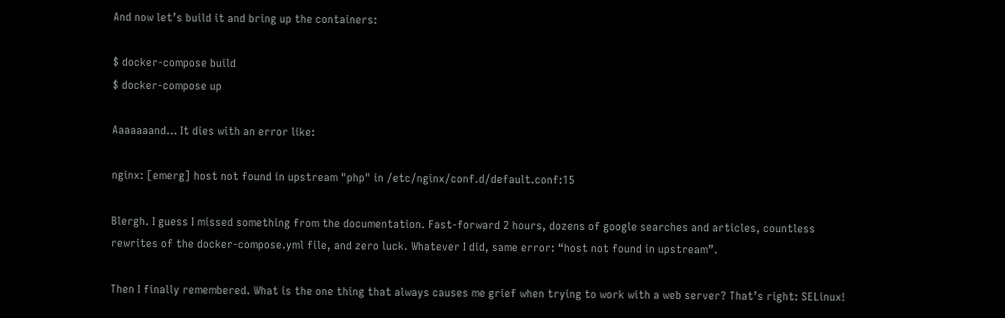And now let’s build it and bring up the containers:

$ docker-compose build
$ docker-compose up

Aaaaaaand… It dies with an error like:

nginx: [emerg] host not found in upstream "php" in /etc/nginx/conf.d/default.conf:15

Blergh. I guess I missed something from the documentation. Fast-forward 2 hours, dozens of google searches and articles, countless rewrites of the docker-compose.yml file, and zero luck. Whatever I did, same error: “host not found in upstream”.

Then I finally remembered. What is the one thing that always causes me grief when trying to work with a web server? That’s right: SELinux!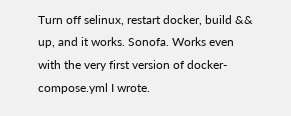Turn off selinux, restart docker, build && up, and it works. Sonofa. Works even with the very first version of docker-compose.yml I wrote.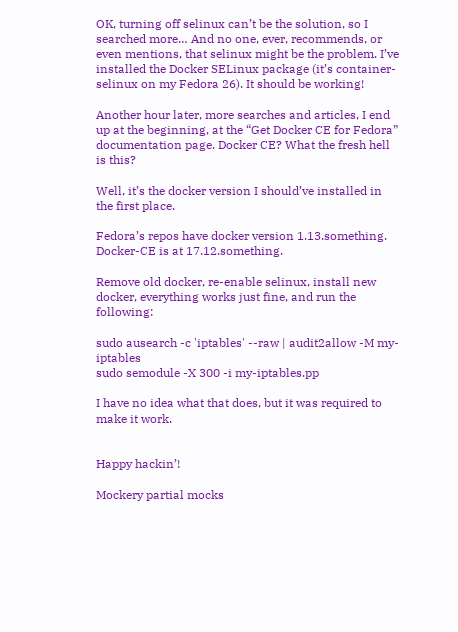OK, turning off selinux can’t be the solution, so I searched more… And no one, ever, recommends, or even mentions, that selinux might be the problem. I’ve installed the Docker SELinux package (it’s container-selinux on my Fedora 26). It should be working!

Another hour later, more searches and articles, I end up at the beginning, at the “Get Docker CE for Fedora” documentation page. Docker CE? What the fresh hell is this?

Well, it’s the docker version I should’ve installed in the first place.

Fedora’s repos have docker version 1.13.something. Docker-CE is at 17.12.something.

Remove old docker, re-enable selinux, install new docker, everything works just fine, and run the following:

sudo ausearch -c 'iptables' --raw | audit2allow -M my-iptables
sudo semodule -X 300 -i my-iptables.pp

I have no idea what that does, but it was required to make it work.


Happy hackin’!

Mockery partial mocks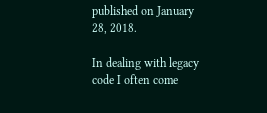published on January 28, 2018.

In dealing with legacy code I often come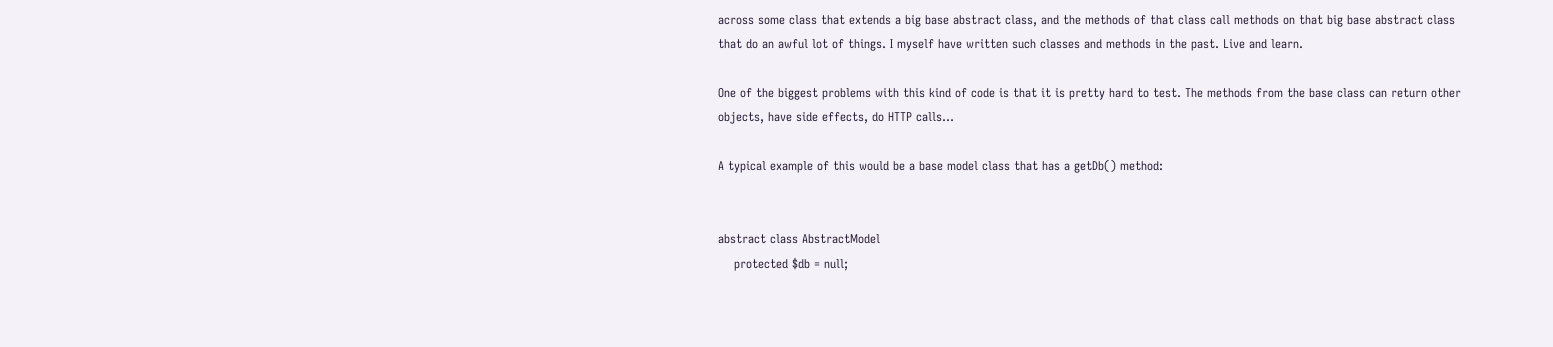across some class that extends a big base abstract class, and the methods of that class call methods on that big base abstract class that do an awful lot of things. I myself have written such classes and methods in the past. Live and learn.

One of the biggest problems with this kind of code is that it is pretty hard to test. The methods from the base class can return other objects, have side effects, do HTTP calls…

A typical example of this would be a base model class that has a getDb() method:


abstract class AbstractModel
    protected $db = null;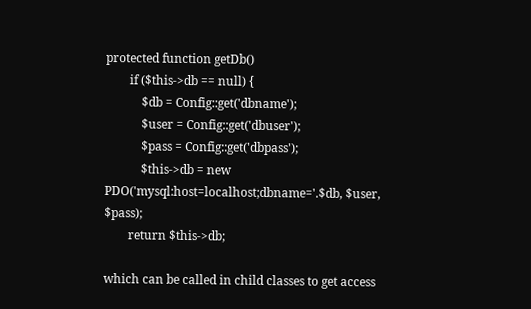protected function getDb()
        if ($this->db == null) {
            $db = Config::get('dbname');
            $user = Config::get('dbuser');
            $pass = Config::get('dbpass');
            $this->db = new PDO('mysql:host=localhost;dbname='.$db, $user, $pass);
        return $this->db;

which can be called in child classes to get access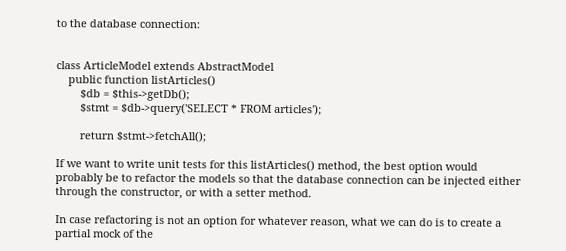to the database connection:


class ArticleModel extends AbstractModel
    public function listArticles()
        $db = $this->getDb();
        $stmt = $db->query('SELECT * FROM articles');

        return $stmt->fetchAll();

If we want to write unit tests for this listArticles() method, the best option would probably be to refactor the models so that the database connection can be injected either through the constructor, or with a setter method.

In case refactoring is not an option for whatever reason, what we can do is to create a partial mock of the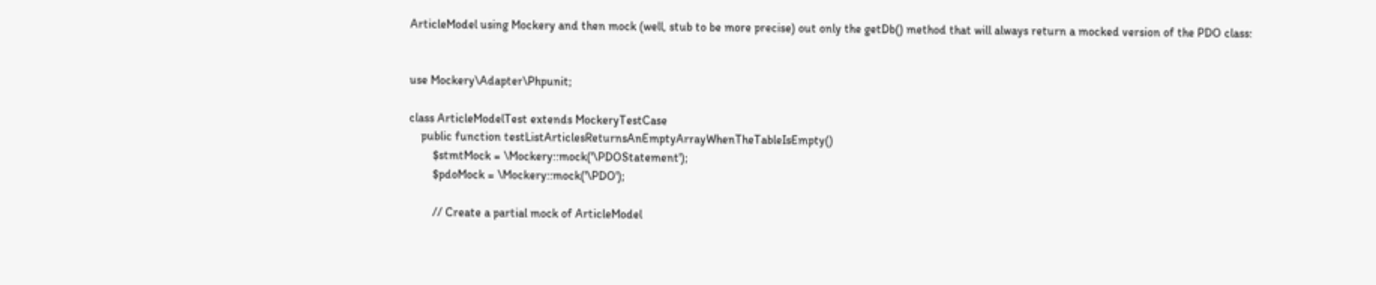ArticleModel using Mockery and then mock (well, stub to be more precise) out only the getDb() method that will always return a mocked version of the PDO class:


use Mockery\Adapter\Phpunit;

class ArticleModelTest extends MockeryTestCase
    public function testListArticlesReturnsAnEmptyArrayWhenTheTableIsEmpty()
        $stmtMock = \Mockery::mock('\PDOStatement');
        $pdoMock = \Mockery::mock('\PDO');

        // Create a partial mock of ArticleModel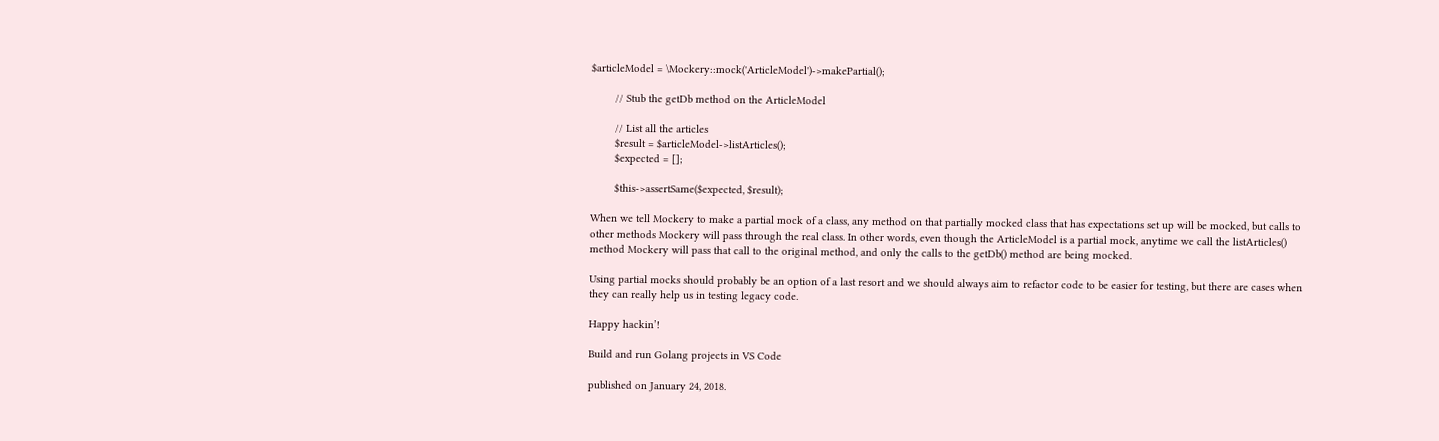$articleModel = \Mockery::mock('ArticleModel')->makePartial();

        // Stub the getDb method on the ArticleModel

        // List all the articles
        $result = $articleModel->listArticles();
        $expected = [];

        $this->assertSame($expected, $result);

When we tell Mockery to make a partial mock of a class, any method on that partially mocked class that has expectations set up will be mocked, but calls to other methods Mockery will pass through the real class. In other words, even though the ArticleModel is a partial mock, anytime we call the listArticles() method Mockery will pass that call to the original method, and only the calls to the getDb() method are being mocked.

Using partial mocks should probably be an option of a last resort and we should always aim to refactor code to be easier for testing, but there are cases when they can really help us in testing legacy code.

Happy hackin’!

Build and run Golang projects in VS Code

published on January 24, 2018.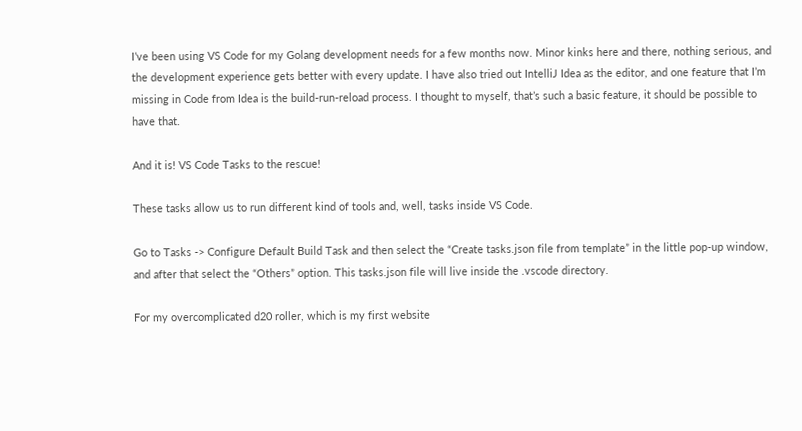I’ve been using VS Code for my Golang development needs for a few months now. Minor kinks here and there, nothing serious, and the development experience gets better with every update. I have also tried out IntelliJ Idea as the editor, and one feature that I’m missing in Code from Idea is the build-run-reload process. I thought to myself, that’s such a basic feature, it should be possible to have that.

And it is! VS Code Tasks to the rescue!

These tasks allow us to run different kind of tools and, well, tasks inside VS Code.

Go to Tasks -> Configure Default Build Task and then select the “Create tasks.json file from template” in the little pop-up window, and after that select the “Others” option. This tasks.json file will live inside the .vscode directory.

For my overcomplicated d20 roller, which is my first website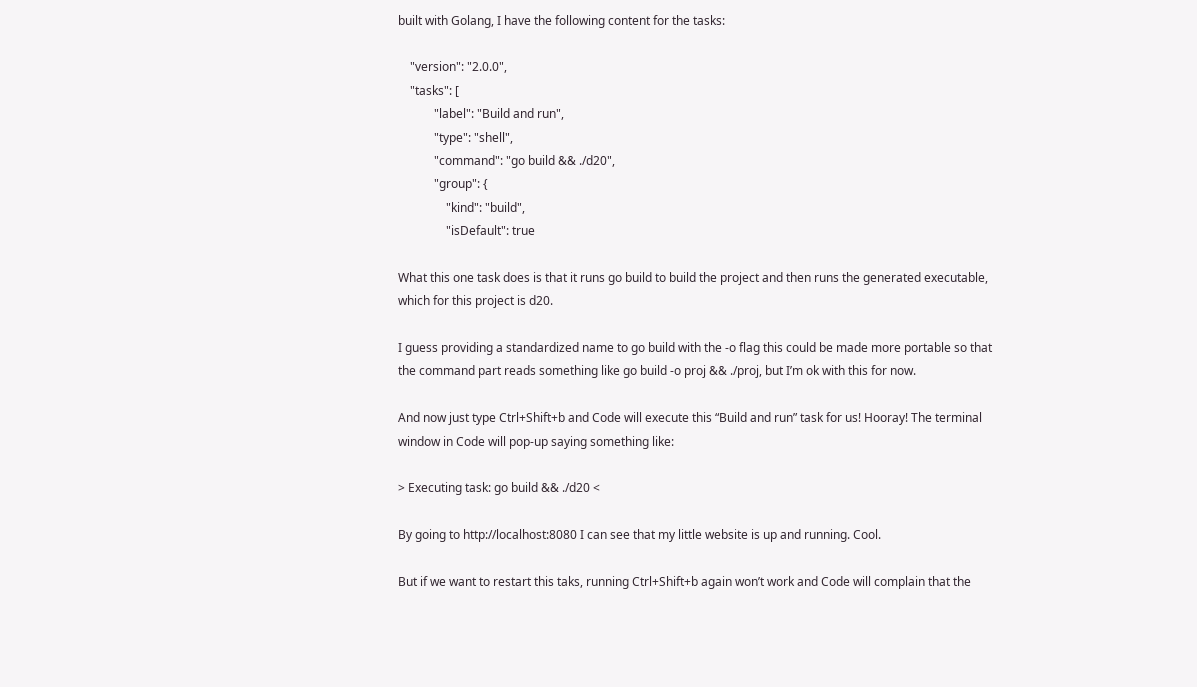built with Golang, I have the following content for the tasks:

    "version": "2.0.0",
    "tasks": [
            "label": "Build and run",
            "type": "shell",
            "command": "go build && ./d20",
            "group": {
                "kind": "build",
                "isDefault": true

What this one task does is that it runs go build to build the project and then runs the generated executable, which for this project is d20.

I guess providing a standardized name to go build with the -o flag this could be made more portable so that the command part reads something like go build -o proj && ./proj, but I’m ok with this for now.

And now just type Ctrl+Shift+b and Code will execute this “Build and run” task for us! Hooray! The terminal window in Code will pop-up saying something like:

> Executing task: go build && ./d20 <

By going to http://localhost:8080 I can see that my little website is up and running. Cool.

But if we want to restart this taks, running Ctrl+Shift+b again won’t work and Code will complain that the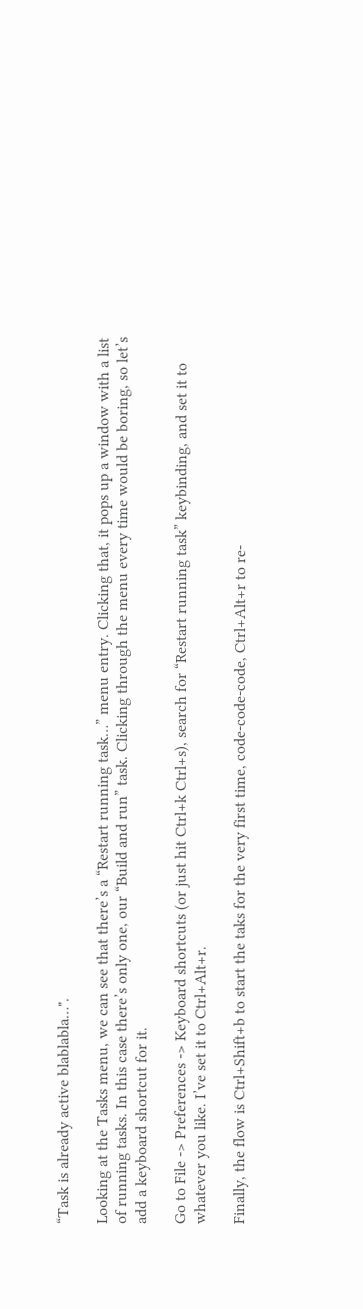“Task is already active blablabla…".

Looking at the Tasks menu, we can see that there’s a “Restart running task…” menu entry. Clicking that, it pops up a window with a list of running tasks. In this case there’s only one, our “Build and run” task. Clicking through the menu every time would be boring, so let’s add a keyboard shortcut for it.

Go to File -> Preferences -> Keyboard shortcuts (or just hit Ctrl+k Ctrl+s), search for “Restart running task” keybinding, and set it to whatever you like. I’ve set it to Ctrl+Alt+r.

Finally, the flow is Ctrl+Shift+b to start the taks for the very first time, code-code-code, Ctrl+Alt+r to re-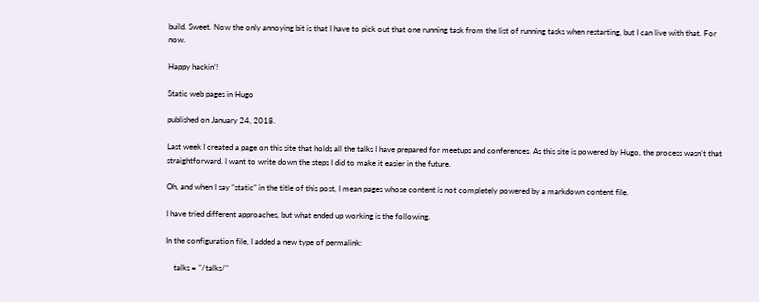build. Sweet. Now the only annoying bit is that I have to pick out that one running task from the list of running tasks when restarting, but I can live with that. For now.

Happy hackin’!

Static web pages in Hugo

published on January 24, 2018.

Last week I created a page on this site that holds all the talks I have prepared for meetups and conferences. As this site is powered by Hugo, the process wasn’t that straightforward. I want to write down the steps I did to make it easier in the future.

Oh, and when I say “static” in the title of this post, I mean pages whose content is not completely powered by a markdown content file.

I have tried different approaches, but what ended up working is the following.

In the configuration file, I added a new type of permalink:

    talks = "/talks/"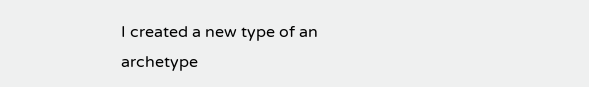I created a new type of an archetype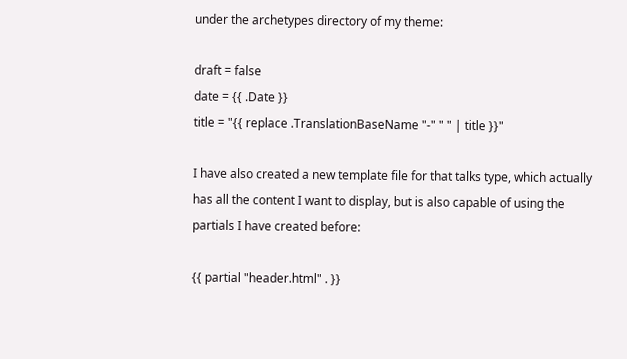under the archetypes directory of my theme:

draft = false
date = {{ .Date }}
title = "{{ replace .TranslationBaseName "-" " " | title }}"

I have also created a new template file for that talks type, which actually has all the content I want to display, but is also capable of using the partials I have created before:

{{ partial "header.html" . }}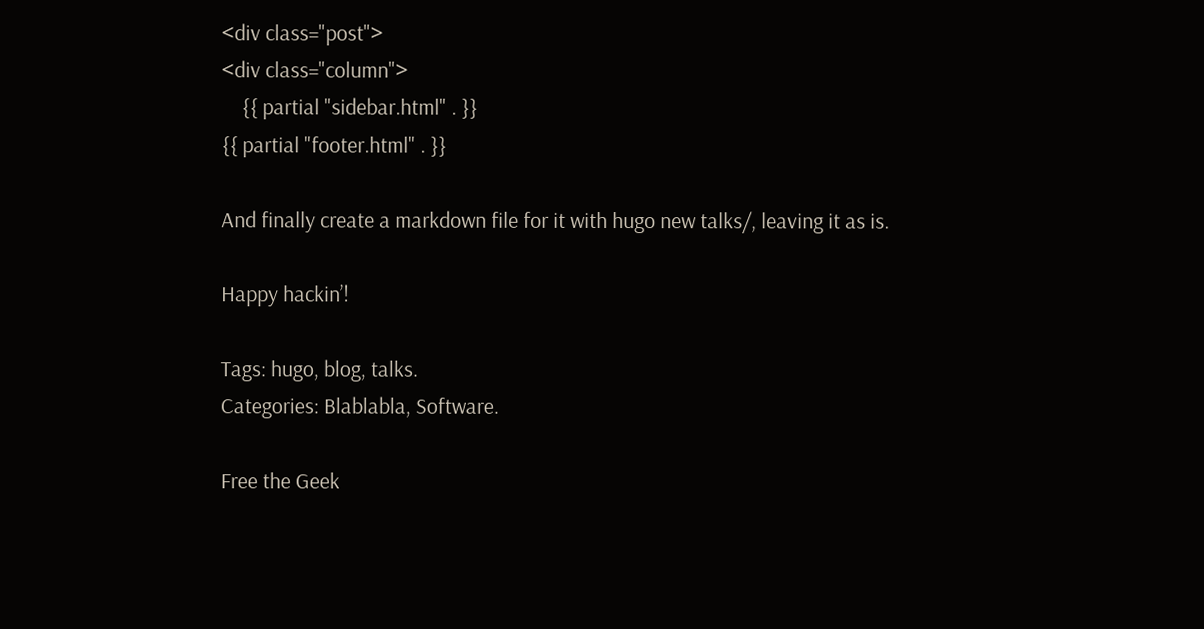<div class="post">
<div class="column">
    {{ partial "sidebar.html" . }}
{{ partial "footer.html" . }}

And finally create a markdown file for it with hugo new talks/, leaving it as is.

Happy hackin’!

Tags: hugo, blog, talks.
Categories: Blablabla, Software.

Free the Geek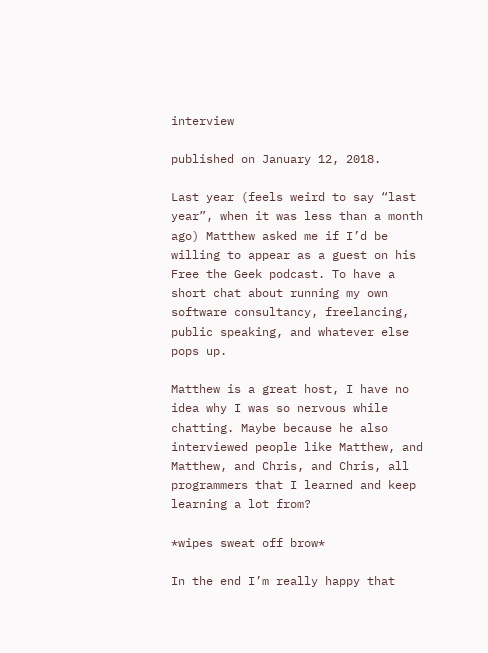interview

published on January 12, 2018.

Last year (feels weird to say “last year”, when it was less than a month ago) Matthew asked me if I’d be willing to appear as a guest on his Free the Geek podcast. To have a short chat about running my own software consultancy, freelancing, public speaking, and whatever else pops up.

Matthew is a great host, I have no idea why I was so nervous while chatting. Maybe because he also interviewed people like Matthew, and Matthew, and Chris, and Chris, all programmers that I learned and keep learning a lot from?

*wipes sweat off brow*

In the end I’m really happy that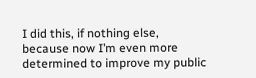I did this, if nothing else, because now I’m even more determined to improve my public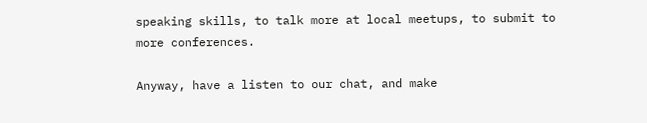speaking skills, to talk more at local meetups, to submit to more conferences.

Anyway, have a listen to our chat, and make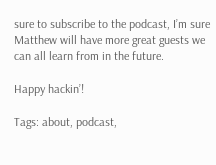sure to subscribe to the podcast, I’m sure Matthew will have more great guests we can all learn from in the future.

Happy hackin’!

Tags: about, podcast,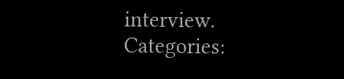interview.
Categories: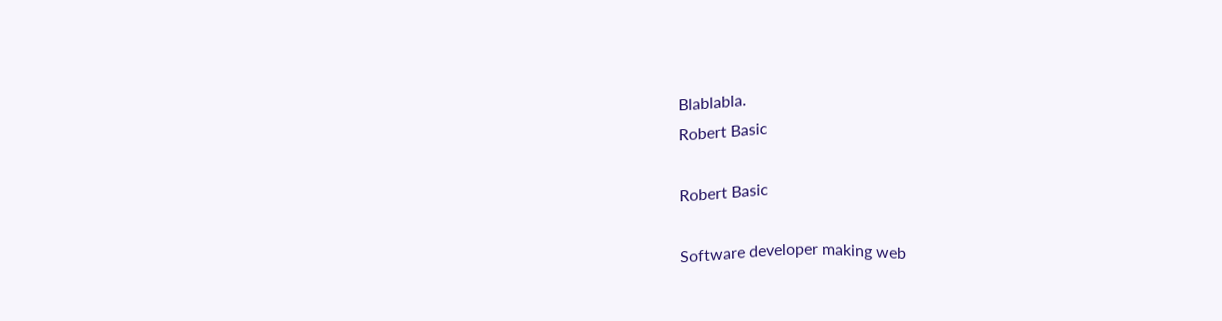Blablabla.
Robert Basic

Robert Basic

Software developer making web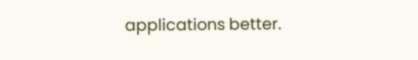applications better.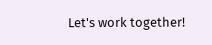Let's work together!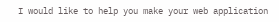I would like to help you make your web application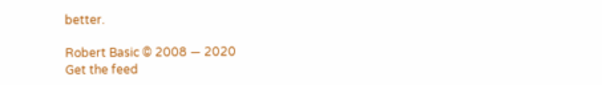better.

Robert Basic © 2008 — 2020
Get the feed